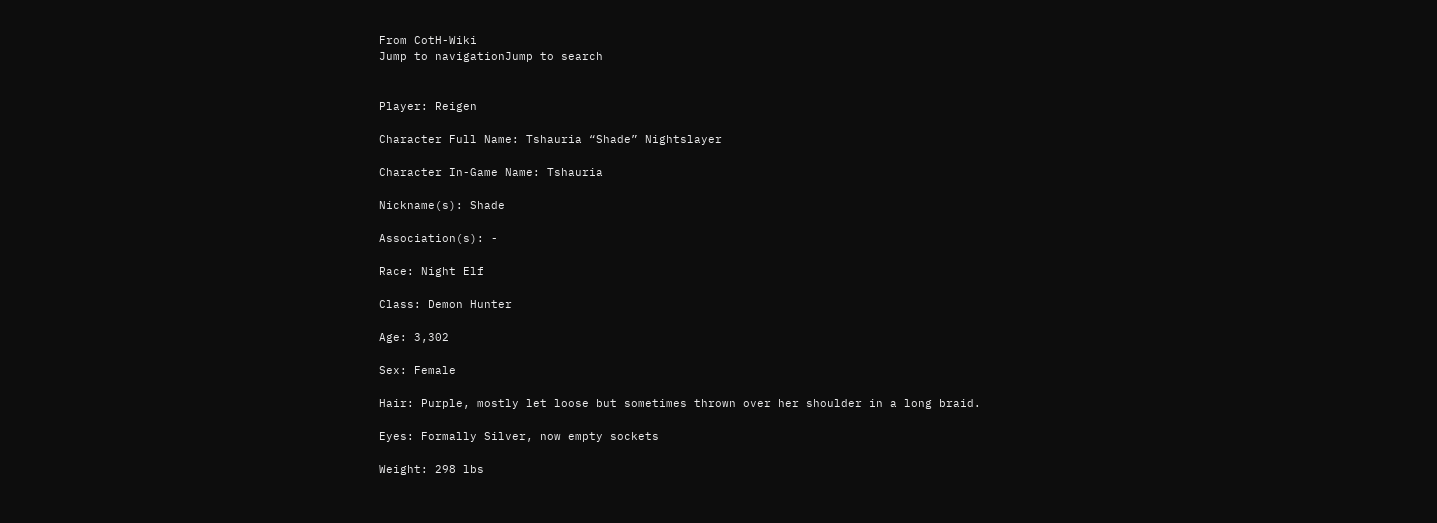From CotH-Wiki
Jump to navigationJump to search


Player: Reigen

Character Full Name: Tshauria “Shade” Nightslayer

Character In-Game Name: Tshauria

Nickname(s): Shade

Association(s): -

Race: Night Elf

Class: Demon Hunter

Age: 3,302

Sex: Female

Hair: Purple, mostly let loose but sometimes thrown over her shoulder in a long braid.

Eyes: Formally Silver, now empty sockets

Weight: 298 lbs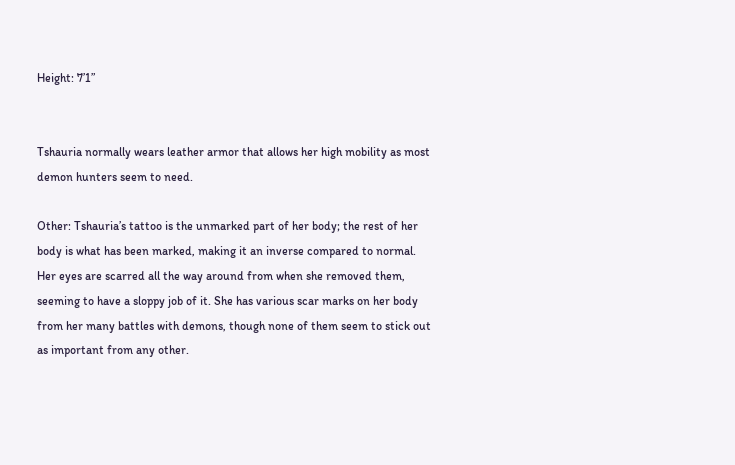Height: 7’1”


Tshauria normally wears leather armor that allows her high mobility as most demon hunters seem to need.

Other: Tshauria’s tattoo is the unmarked part of her body; the rest of her body is what has been marked, making it an inverse compared to normal. Her eyes are scarred all the way around from when she removed them, seeming to have a sloppy job of it. She has various scar marks on her body from her many battles with demons, though none of them seem to stick out as important from any other.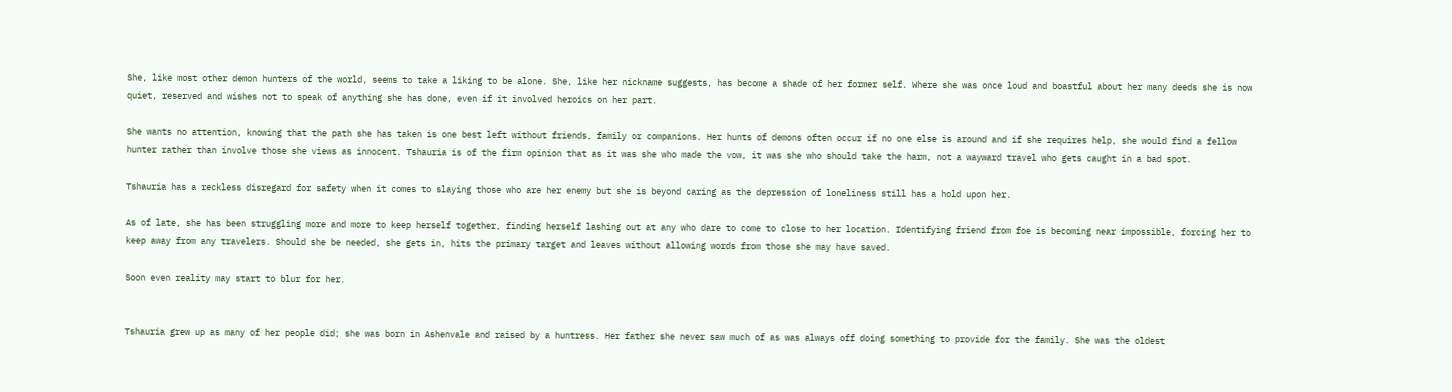She, like most other demon hunters of the world, seems to take a liking to be alone. She, like her nickname suggests, has become a shade of her former self. Where she was once loud and boastful about her many deeds she is now quiet, reserved and wishes not to speak of anything she has done, even if it involved heroics on her part.

She wants no attention, knowing that the path she has taken is one best left without friends, family or companions. Her hunts of demons often occur if no one else is around and if she requires help, she would find a fellow hunter rather than involve those she views as innocent. Tshauria is of the firm opinion that as it was she who made the vow, it was she who should take the harm, not a wayward travel who gets caught in a bad spot.

Tshauria has a reckless disregard for safety when it comes to slaying those who are her enemy but she is beyond caring as the depression of loneliness still has a hold upon her.

As of late, she has been struggling more and more to keep herself together, finding herself lashing out at any who dare to come to close to her location. Identifying friend from foe is becoming near impossible, forcing her to keep away from any travelers. Should she be needed, she gets in, hits the primary target and leaves without allowing words from those she may have saved.

Soon even reality may start to blur for her.


Tshauria grew up as many of her people did; she was born in Ashenvale and raised by a huntress. Her father she never saw much of as was always off doing something to provide for the family. She was the oldest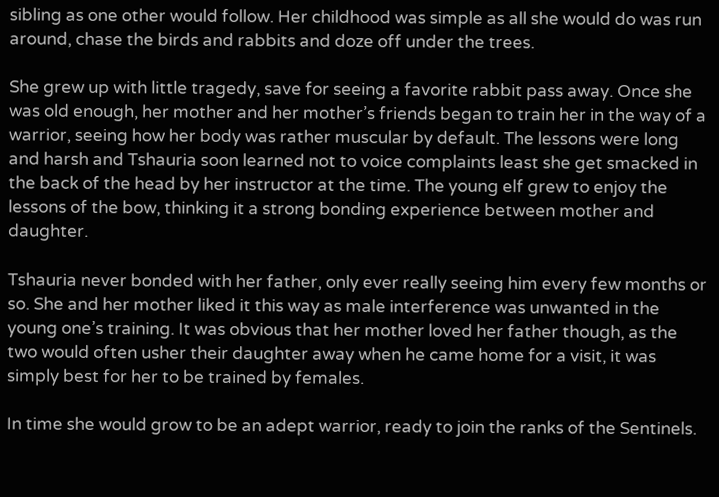sibling as one other would follow. Her childhood was simple as all she would do was run around, chase the birds and rabbits and doze off under the trees.

She grew up with little tragedy, save for seeing a favorite rabbit pass away. Once she was old enough, her mother and her mother’s friends began to train her in the way of a warrior, seeing how her body was rather muscular by default. The lessons were long and harsh and Tshauria soon learned not to voice complaints least she get smacked in the back of the head by her instructor at the time. The young elf grew to enjoy the lessons of the bow, thinking it a strong bonding experience between mother and daughter.

Tshauria never bonded with her father, only ever really seeing him every few months or so. She and her mother liked it this way as male interference was unwanted in the young one’s training. It was obvious that her mother loved her father though, as the two would often usher their daughter away when he came home for a visit, it was simply best for her to be trained by females.

In time she would grow to be an adept warrior, ready to join the ranks of the Sentinels.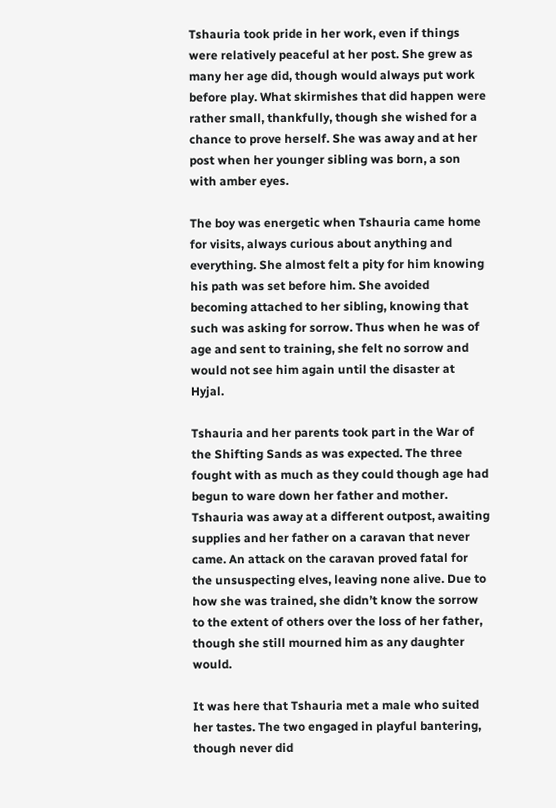Tshauria took pride in her work, even if things were relatively peaceful at her post. She grew as many her age did, though would always put work before play. What skirmishes that did happen were rather small, thankfully, though she wished for a chance to prove herself. She was away and at her post when her younger sibling was born, a son with amber eyes.

The boy was energetic when Tshauria came home for visits, always curious about anything and everything. She almost felt a pity for him knowing his path was set before him. She avoided becoming attached to her sibling, knowing that such was asking for sorrow. Thus when he was of age and sent to training, she felt no sorrow and would not see him again until the disaster at Hyjal.

Tshauria and her parents took part in the War of the Shifting Sands as was expected. The three fought with as much as they could though age had begun to ware down her father and mother. Tshauria was away at a different outpost, awaiting supplies and her father on a caravan that never came. An attack on the caravan proved fatal for the unsuspecting elves, leaving none alive. Due to how she was trained, she didn’t know the sorrow to the extent of others over the loss of her father, though she still mourned him as any daughter would.

It was here that Tshauria met a male who suited her tastes. The two engaged in playful bantering, though never did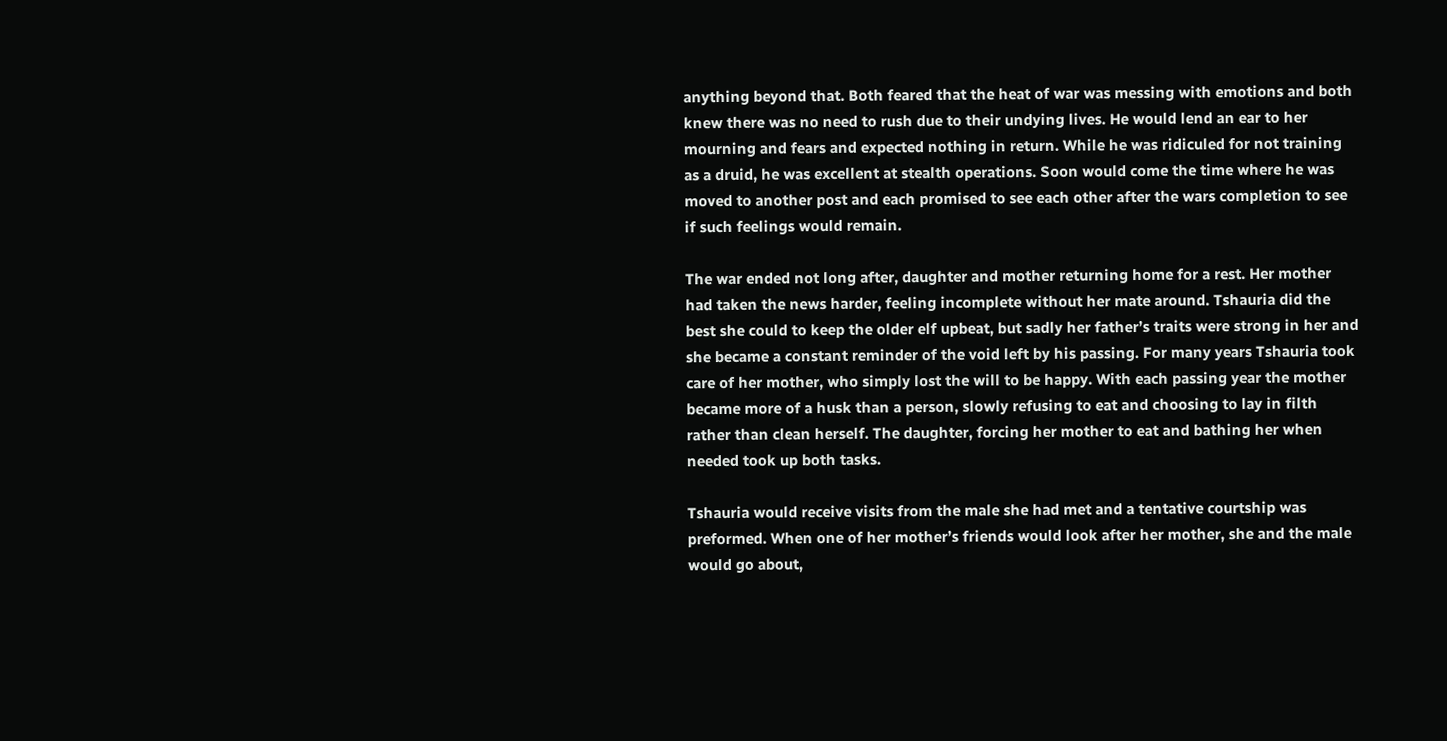anything beyond that. Both feared that the heat of war was messing with emotions and both knew there was no need to rush due to their undying lives. He would lend an ear to her mourning and fears and expected nothing in return. While he was ridiculed for not training as a druid, he was excellent at stealth operations. Soon would come the time where he was moved to another post and each promised to see each other after the wars completion to see if such feelings would remain.

The war ended not long after, daughter and mother returning home for a rest. Her mother had taken the news harder, feeling incomplete without her mate around. Tshauria did the best she could to keep the older elf upbeat, but sadly her father’s traits were strong in her and she became a constant reminder of the void left by his passing. For many years Tshauria took care of her mother, who simply lost the will to be happy. With each passing year the mother became more of a husk than a person, slowly refusing to eat and choosing to lay in filth rather than clean herself. The daughter, forcing her mother to eat and bathing her when needed took up both tasks.

Tshauria would receive visits from the male she had met and a tentative courtship was preformed. When one of her mother’s friends would look after her mother, she and the male would go about,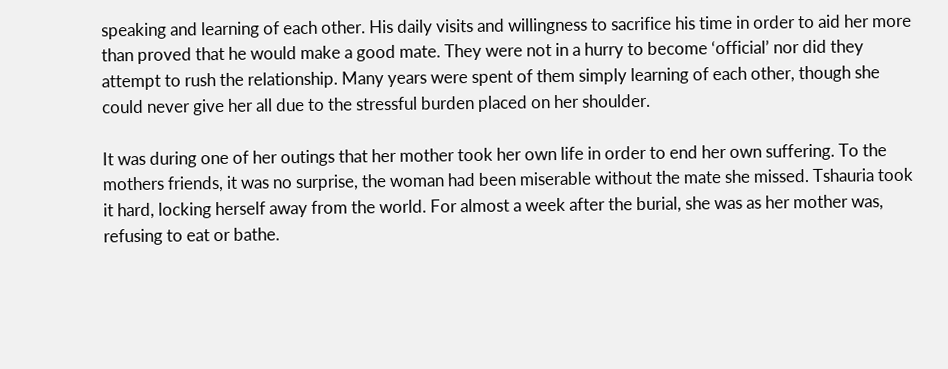speaking and learning of each other. His daily visits and willingness to sacrifice his time in order to aid her more than proved that he would make a good mate. They were not in a hurry to become ‘official’ nor did they attempt to rush the relationship. Many years were spent of them simply learning of each other, though she could never give her all due to the stressful burden placed on her shoulder.

It was during one of her outings that her mother took her own life in order to end her own suffering. To the mothers friends, it was no surprise, the woman had been miserable without the mate she missed. Tshauria took it hard, locking herself away from the world. For almost a week after the burial, she was as her mother was, refusing to eat or bathe.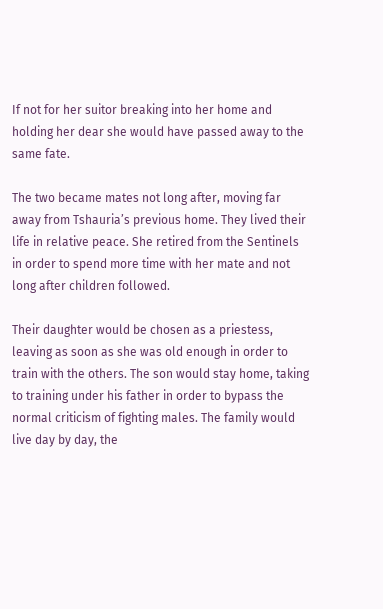If not for her suitor breaking into her home and holding her dear she would have passed away to the same fate.

The two became mates not long after, moving far away from Tshauria’s previous home. They lived their life in relative peace. She retired from the Sentinels in order to spend more time with her mate and not long after children followed.

Their daughter would be chosen as a priestess, leaving as soon as she was old enough in order to train with the others. The son would stay home, taking to training under his father in order to bypass the normal criticism of fighting males. The family would live day by day, the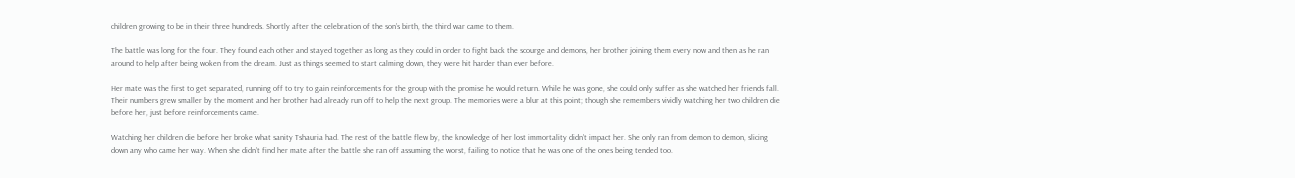children growing to be in their three hundreds. Shortly after the celebration of the son’s birth, the third war came to them.

The battle was long for the four. They found each other and stayed together as long as they could in order to fight back the scourge and demons, her brother joining them every now and then as he ran around to help after being woken from the dream. Just as things seemed to start calming down, they were hit harder than ever before.

Her mate was the first to get separated, running off to try to gain reinforcements for the group with the promise he would return. While he was gone, she could only suffer as she watched her friends fall. Their numbers grew smaller by the moment and her brother had already run off to help the next group. The memories were a blur at this point; though she remembers vividly watching her two children die before her, just before reinforcements came.

Watching her children die before her broke what sanity Tshauria had. The rest of the battle flew by, the knowledge of her lost immortality didn’t impact her. She only ran from demon to demon, slicing down any who came her way. When she didn’t find her mate after the battle she ran off assuming the worst, failing to notice that he was one of the ones being tended too.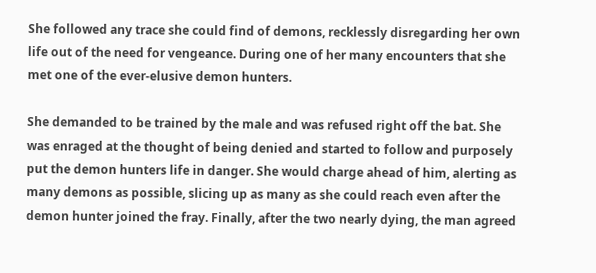She followed any trace she could find of demons, recklessly disregarding her own life out of the need for vengeance. During one of her many encounters that she met one of the ever-elusive demon hunters.

She demanded to be trained by the male and was refused right off the bat. She was enraged at the thought of being denied and started to follow and purposely put the demon hunters life in danger. She would charge ahead of him, alerting as many demons as possible, slicing up as many as she could reach even after the demon hunter joined the fray. Finally, after the two nearly dying, the man agreed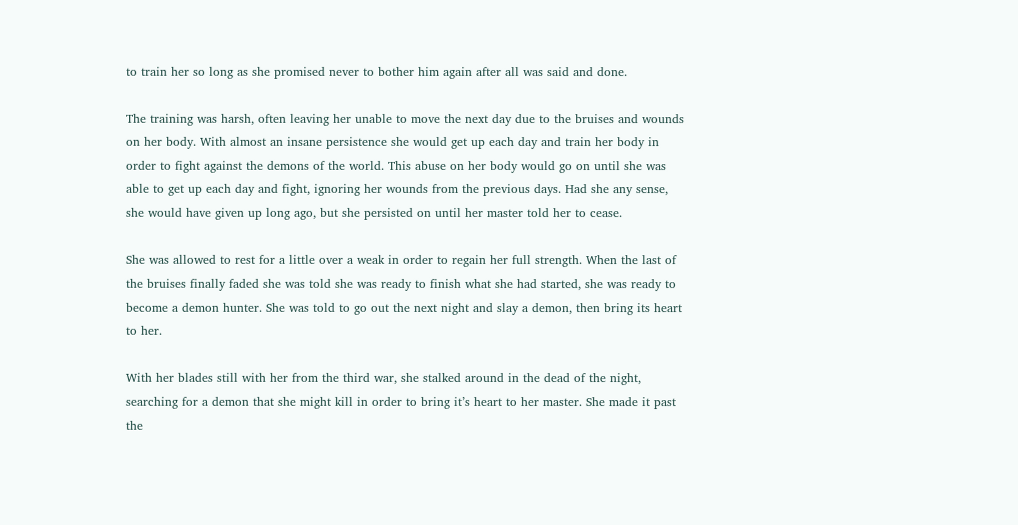to train her so long as she promised never to bother him again after all was said and done.

The training was harsh, often leaving her unable to move the next day due to the bruises and wounds on her body. With almost an insane persistence she would get up each day and train her body in order to fight against the demons of the world. This abuse on her body would go on until she was able to get up each day and fight, ignoring her wounds from the previous days. Had she any sense, she would have given up long ago, but she persisted on until her master told her to cease.

She was allowed to rest for a little over a weak in order to regain her full strength. When the last of the bruises finally faded she was told she was ready to finish what she had started, she was ready to become a demon hunter. She was told to go out the next night and slay a demon, then bring its heart to her.

With her blades still with her from the third war, she stalked around in the dead of the night, searching for a demon that she might kill in order to bring it’s heart to her master. She made it past the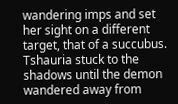wandering imps and set her sight on a different target, that of a succubus. Tshauria stuck to the shadows until the demon wandered away from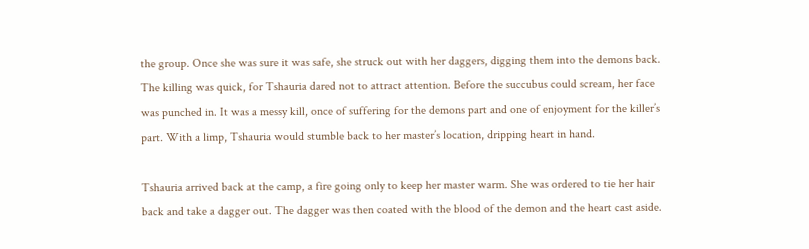the group. Once she was sure it was safe, she struck out with her daggers, digging them into the demons back. The killing was quick, for Tshauria dared not to attract attention. Before the succubus could scream, her face was punched in. It was a messy kill, once of suffering for the demons part and one of enjoyment for the killer’s part. With a limp, Tshauria would stumble back to her master’s location, dripping heart in hand.

Tshauria arrived back at the camp, a fire going only to keep her master warm. She was ordered to tie her hair back and take a dagger out. The dagger was then coated with the blood of the demon and the heart cast aside.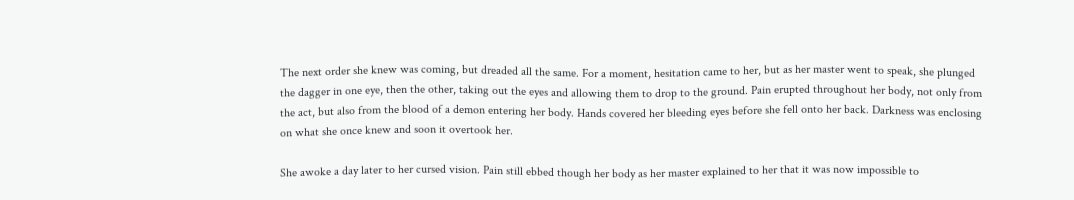The next order she knew was coming, but dreaded all the same. For a moment, hesitation came to her, but as her master went to speak, she plunged the dagger in one eye, then the other, taking out the eyes and allowing them to drop to the ground. Pain erupted throughout her body, not only from the act, but also from the blood of a demon entering her body. Hands covered her bleeding eyes before she fell onto her back. Darkness was enclosing on what she once knew and soon it overtook her.

She awoke a day later to her cursed vision. Pain still ebbed though her body as her master explained to her that it was now impossible to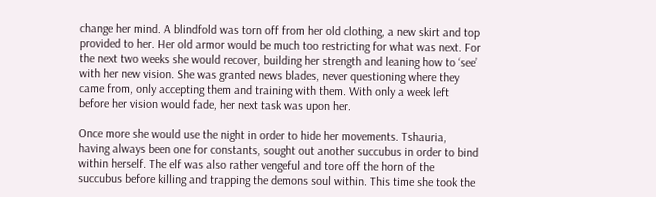change her mind. A blindfold was torn off from her old clothing, a new skirt and top provided to her. Her old armor would be much too restricting for what was next. For the next two weeks she would recover, building her strength and leaning how to ‘see’ with her new vision. She was granted news blades, never questioning where they came from, only accepting them and training with them. With only a week left before her vision would fade, her next task was upon her.

Once more she would use the night in order to hide her movements. Tshauria, having always been one for constants, sought out another succubus in order to bind within herself. The elf was also rather vengeful and tore off the horn of the succubus before killing and trapping the demons soul within. This time she took the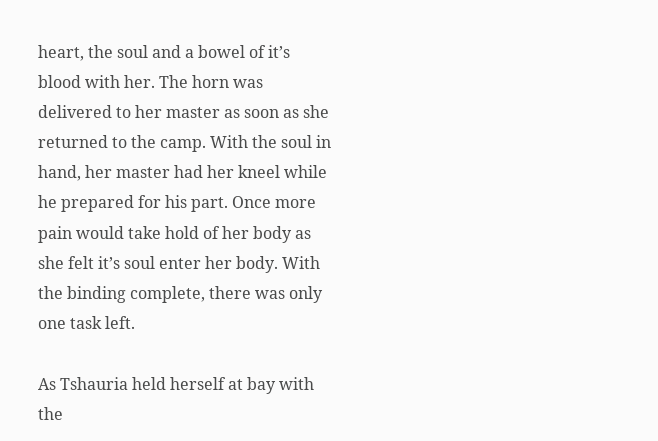heart, the soul and a bowel of it’s blood with her. The horn was delivered to her master as soon as she returned to the camp. With the soul in hand, her master had her kneel while he prepared for his part. Once more pain would take hold of her body as she felt it’s soul enter her body. With the binding complete, there was only one task left.

As Tshauria held herself at bay with the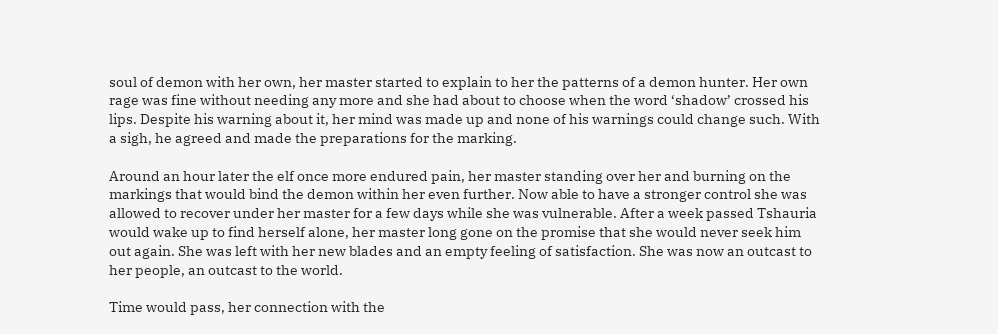soul of demon with her own, her master started to explain to her the patterns of a demon hunter. Her own rage was fine without needing any more and she had about to choose when the word ‘shadow’ crossed his lips. Despite his warning about it, her mind was made up and none of his warnings could change such. With a sigh, he agreed and made the preparations for the marking.

Around an hour later the elf once more endured pain, her master standing over her and burning on the markings that would bind the demon within her even further. Now able to have a stronger control she was allowed to recover under her master for a few days while she was vulnerable. After a week passed Tshauria would wake up to find herself alone, her master long gone on the promise that she would never seek him out again. She was left with her new blades and an empty feeling of satisfaction. She was now an outcast to her people, an outcast to the world.

Time would pass, her connection with the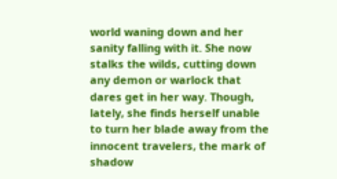world waning down and her sanity falling with it. She now stalks the wilds, cutting down any demon or warlock that dares get in her way. Though, lately, she finds herself unable to turn her blade away from the innocent travelers, the mark of shadow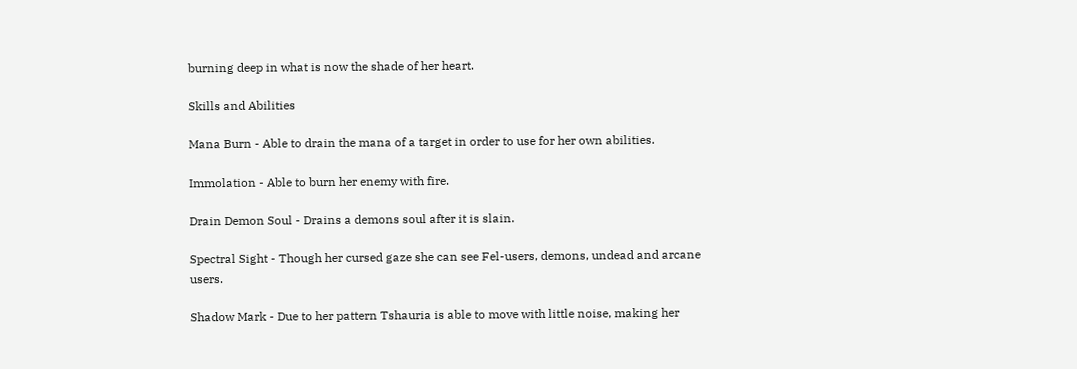burning deep in what is now the shade of her heart.

Skills and Abilities

Mana Burn - Able to drain the mana of a target in order to use for her own abilities.

Immolation - Able to burn her enemy with fire.

Drain Demon Soul - Drains a demons soul after it is slain.

Spectral Sight - Though her cursed gaze she can see Fel-users, demons, undead and arcane users.

Shadow Mark - Due to her pattern Tshauria is able to move with little noise, making her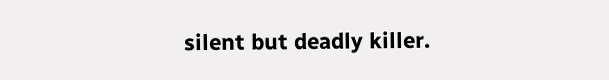silent but deadly killer.